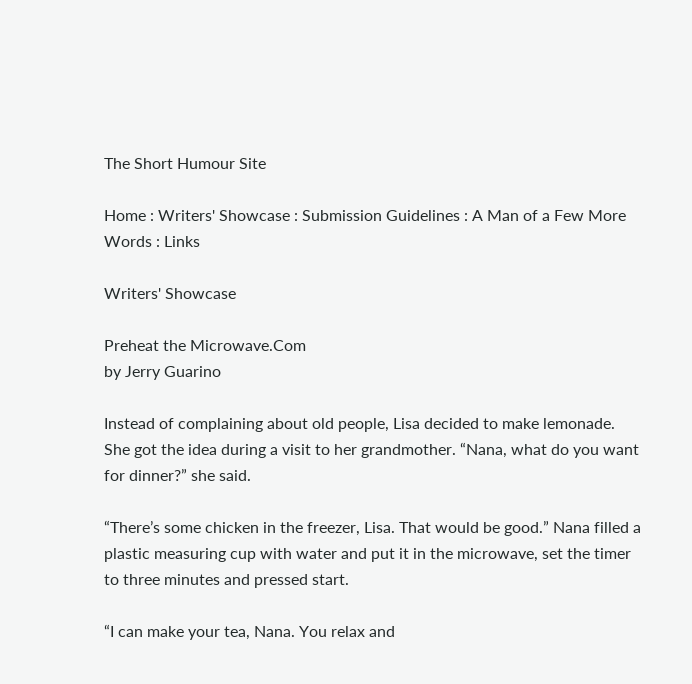The Short Humour Site

Home : Writers' Showcase : Submission Guidelines : A Man of a Few More Words : Links

Writers' Showcase

Preheat the Microwave.Com
by Jerry Guarino

Instead of complaining about old people, Lisa decided to make lemonade. She got the idea during a visit to her grandmother. “Nana, what do you want for dinner?” she said.

“There’s some chicken in the freezer, Lisa. That would be good.” Nana filled a plastic measuring cup with water and put it in the microwave, set the timer to three minutes and pressed start.

“I can make your tea, Nana. You relax and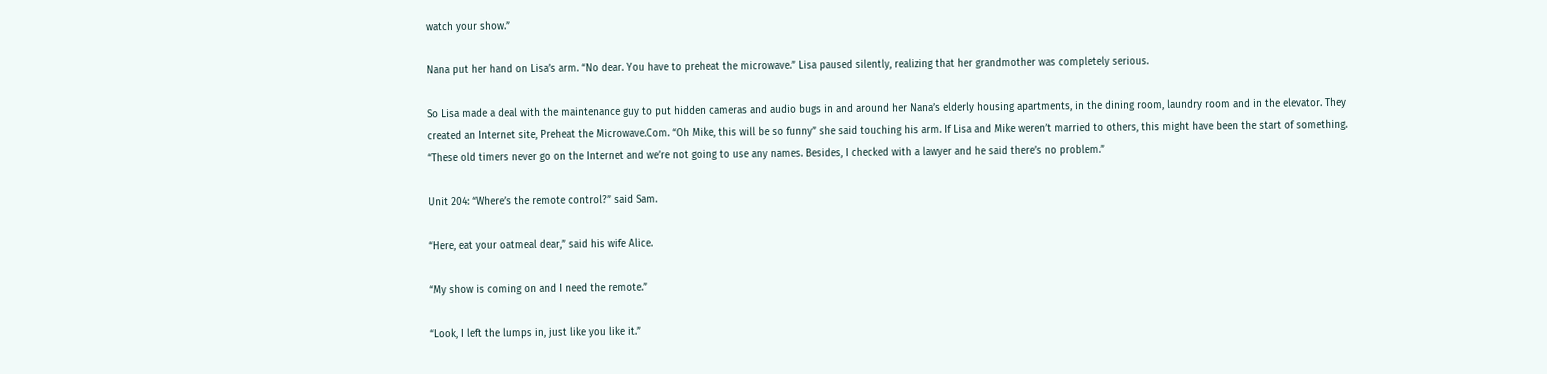watch your show.”

Nana put her hand on Lisa’s arm. “No dear. You have to preheat the microwave.” Lisa paused silently, realizing that her grandmother was completely serious.

So Lisa made a deal with the maintenance guy to put hidden cameras and audio bugs in and around her Nana’s elderly housing apartments, in the dining room, laundry room and in the elevator. They created an Internet site, Preheat the Microwave.Com. “Oh Mike, this will be so funny” she said touching his arm. If Lisa and Mike weren’t married to others, this might have been the start of something. “These old timers never go on the Internet and we’re not going to use any names. Besides, I checked with a lawyer and he said there’s no problem.”

Unit 204: “Where’s the remote control?” said Sam.

“Here, eat your oatmeal dear,” said his wife Alice.

“My show is coming on and I need the remote.”

“Look, I left the lumps in, just like you like it.”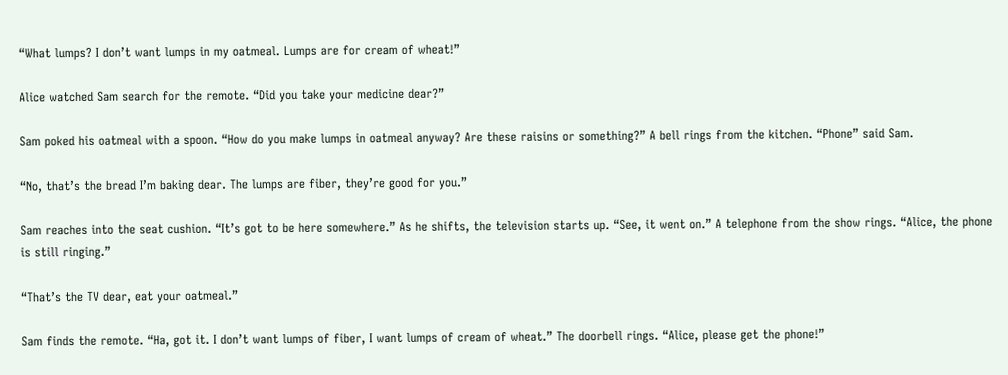“What lumps? I don’t want lumps in my oatmeal. Lumps are for cream of wheat!”

Alice watched Sam search for the remote. “Did you take your medicine dear?”

Sam poked his oatmeal with a spoon. “How do you make lumps in oatmeal anyway? Are these raisins or something?” A bell rings from the kitchen. “Phone” said Sam.

“No, that’s the bread I’m baking dear. The lumps are fiber, they’re good for you.”

Sam reaches into the seat cushion. “It’s got to be here somewhere.” As he shifts, the television starts up. “See, it went on.” A telephone from the show rings. “Alice, the phone is still ringing.”

“That’s the TV dear, eat your oatmeal.”

Sam finds the remote. “Ha, got it. I don’t want lumps of fiber, I want lumps of cream of wheat.” The doorbell rings. “Alice, please get the phone!”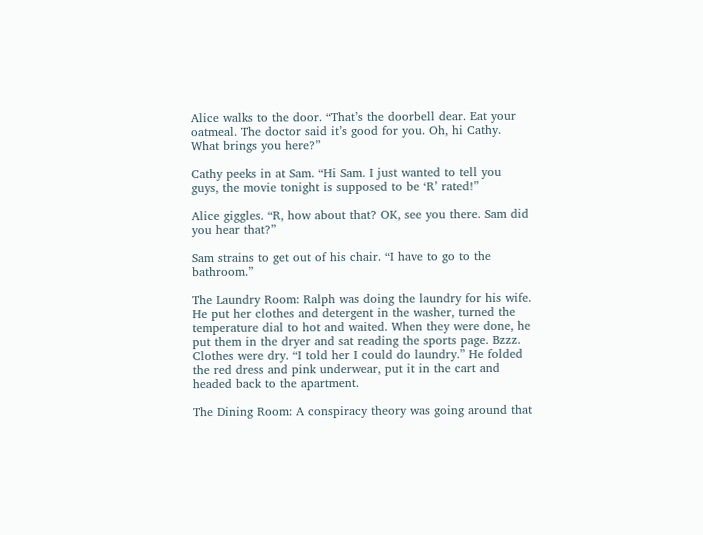Alice walks to the door. “That’s the doorbell dear. Eat your oatmeal. The doctor said it’s good for you. Oh, hi Cathy. What brings you here?”

Cathy peeks in at Sam. “Hi Sam. I just wanted to tell you guys, the movie tonight is supposed to be ‘R’ rated!”

Alice giggles. “R, how about that? OK, see you there. Sam did you hear that?”

Sam strains to get out of his chair. “I have to go to the bathroom.”

The Laundry Room: Ralph was doing the laundry for his wife. He put her clothes and detergent in the washer, turned the temperature dial to hot and waited. When they were done, he put them in the dryer and sat reading the sports page. Bzzz. Clothes were dry. “I told her I could do laundry.” He folded the red dress and pink underwear, put it in the cart and headed back to the apartment.

The Dining Room: A conspiracy theory was going around that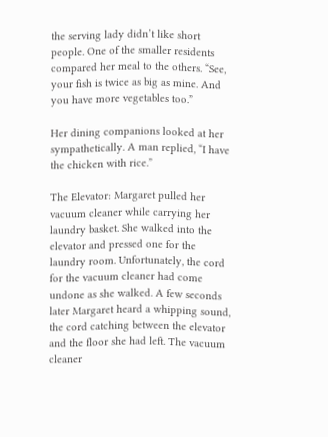the serving lady didn’t like short people. One of the smaller residents compared her meal to the others. “See, your fish is twice as big as mine. And you have more vegetables too.”

Her dining companions looked at her sympathetically. A man replied, “I have the chicken with rice.”

The Elevator: Margaret pulled her vacuum cleaner while carrying her laundry basket. She walked into the elevator and pressed one for the laundry room. Unfortunately, the cord for the vacuum cleaner had come undone as she walked. A few seconds later Margaret heard a whipping sound, the cord catching between the elevator and the floor she had left. The vacuum cleaner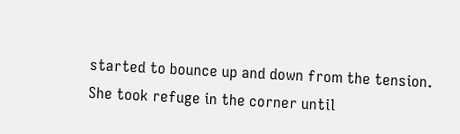started to bounce up and down from the tension. She took refuge in the corner until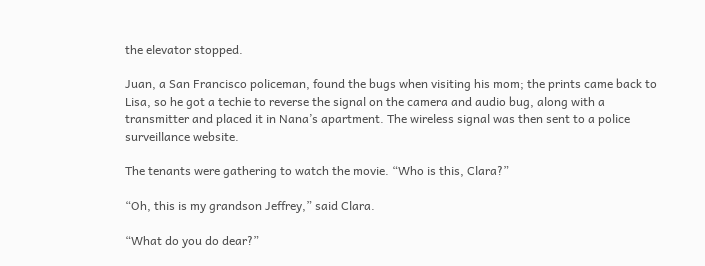the elevator stopped.

Juan, a San Francisco policeman, found the bugs when visiting his mom; the prints came back to Lisa, so he got a techie to reverse the signal on the camera and audio bug, along with a transmitter and placed it in Nana’s apartment. The wireless signal was then sent to a police surveillance website.

The tenants were gathering to watch the movie. “Who is this, Clara?”

“Oh, this is my grandson Jeffrey,” said Clara.

“What do you do dear?”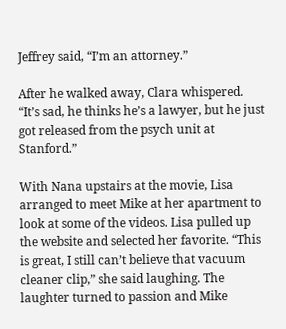Jeffrey said, “I’m an attorney.”

After he walked away, Clara whispered. “It’s sad, he thinks he’s a lawyer, but he just got released from the psych unit at Stanford.”

With Nana upstairs at the movie, Lisa arranged to meet Mike at her apartment to look at some of the videos. Lisa pulled up the website and selected her favorite. “This is great, I still can’t believe that vacuum cleaner clip,” she said laughing. The laughter turned to passion and Mike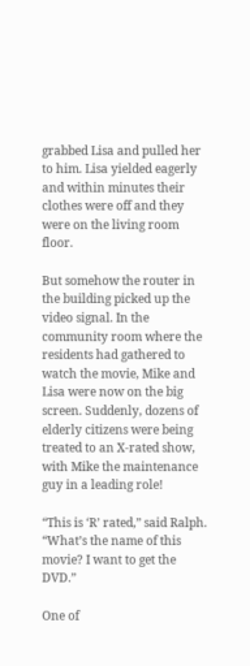grabbed Lisa and pulled her to him. Lisa yielded eagerly and within minutes their clothes were off and they were on the living room floor.

But somehow the router in the building picked up the video signal. In the community room where the residents had gathered to watch the movie, Mike and Lisa were now on the big screen. Suddenly, dozens of elderly citizens were being treated to an X-rated show, with Mike the maintenance guy in a leading role!

“This is ‘R’ rated,” said Ralph. “What’s the name of this movie? I want to get the DVD.”

One of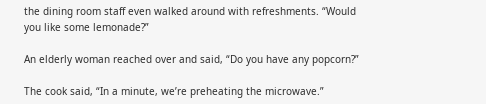the dining room staff even walked around with refreshments. “Would you like some lemonade?”

An elderly woman reached over and said, “Do you have any popcorn?”

The cook said, “In a minute, we’re preheating the microwave.”